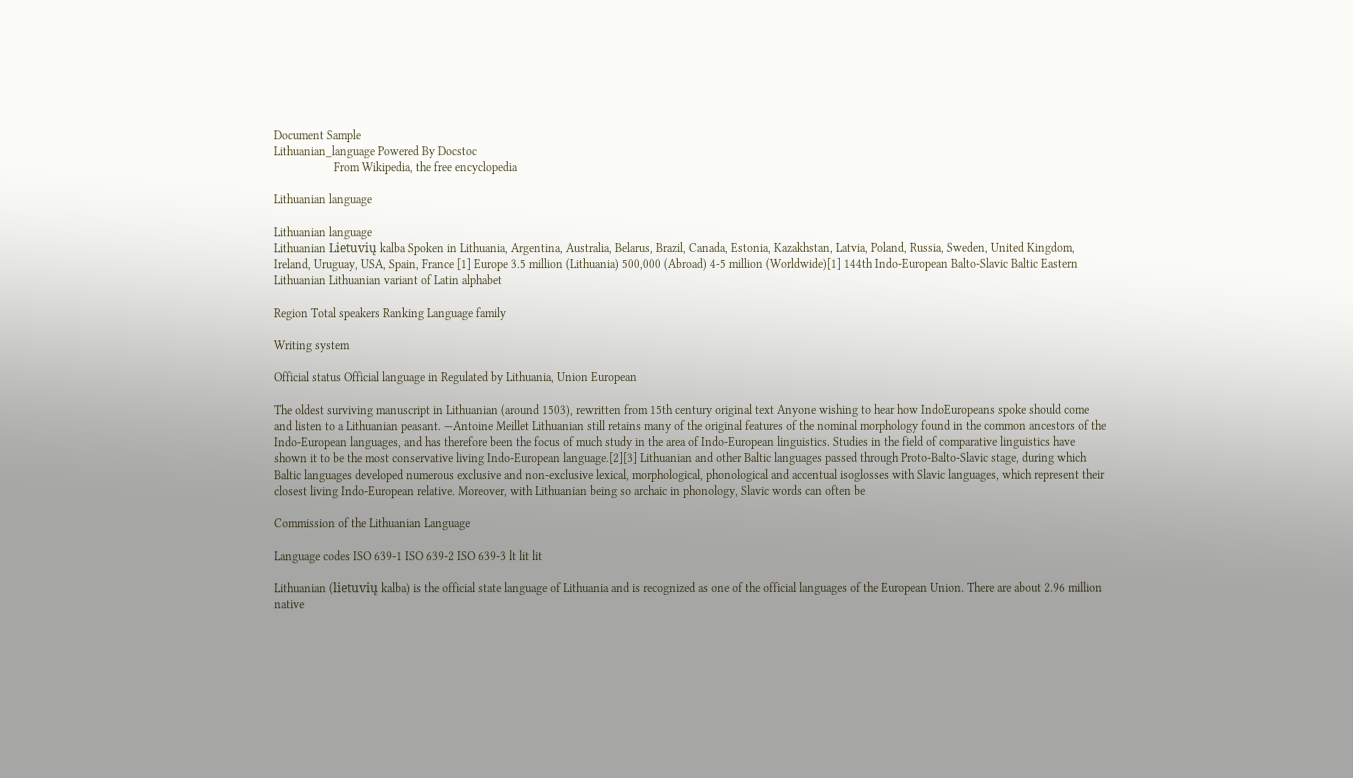Document Sample
Lithuanian_language Powered By Docstoc
                    From Wikipedia, the free encyclopedia

Lithuanian language

Lithuanian language
Lithuanian Lietuvių kalba Spoken in Lithuania, Argentina, Australia, Belarus, Brazil, Canada, Estonia, Kazakhstan, Latvia, Poland, Russia, Sweden, United Kingdom, Ireland, Uruguay, USA, Spain, France [1] Europe 3.5 million (Lithuania) 500,000 (Abroad) 4-5 million (Worldwide)[1] 144th Indo-European Balto-Slavic Baltic Eastern Lithuanian Lithuanian variant of Latin alphabet

Region Total speakers Ranking Language family

Writing system

Official status Official language in Regulated by Lithuania, Union European

The oldest surviving manuscript in Lithuanian (around 1503), rewritten from 15th century original text Anyone wishing to hear how IndoEuropeans spoke should come and listen to a Lithuanian peasant. —Antoine Meillet Lithuanian still retains many of the original features of the nominal morphology found in the common ancestors of the Indo-European languages, and has therefore been the focus of much study in the area of Indo-European linguistics. Studies in the field of comparative linguistics have shown it to be the most conservative living Indo-European language.[2][3] Lithuanian and other Baltic languages passed through Proto-Balto-Slavic stage, during which Baltic languages developed numerous exclusive and non-exclusive lexical, morphological, phonological and accentual isoglosses with Slavic languages, which represent their closest living Indo-European relative. Moreover, with Lithuanian being so archaic in phonology, Slavic words can often be

Commission of the Lithuanian Language

Language codes ISO 639-1 ISO 639-2 ISO 639-3 lt lit lit

Lithuanian (lietuvių kalba) is the official state language of Lithuania and is recognized as one of the official languages of the European Union. There are about 2.96 million native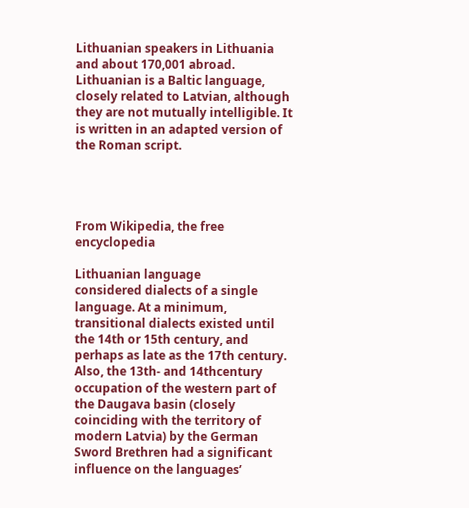Lithuanian speakers in Lithuania and about 170,001 abroad. Lithuanian is a Baltic language, closely related to Latvian, although they are not mutually intelligible. It is written in an adapted version of the Roman script.




From Wikipedia, the free encyclopedia

Lithuanian language
considered dialects of a single language. At a minimum, transitional dialects existed until the 14th or 15th century, and perhaps as late as the 17th century. Also, the 13th- and 14thcentury occupation of the western part of the Daugava basin (closely coinciding with the territory of modern Latvia) by the German Sword Brethren had a significant influence on the languages’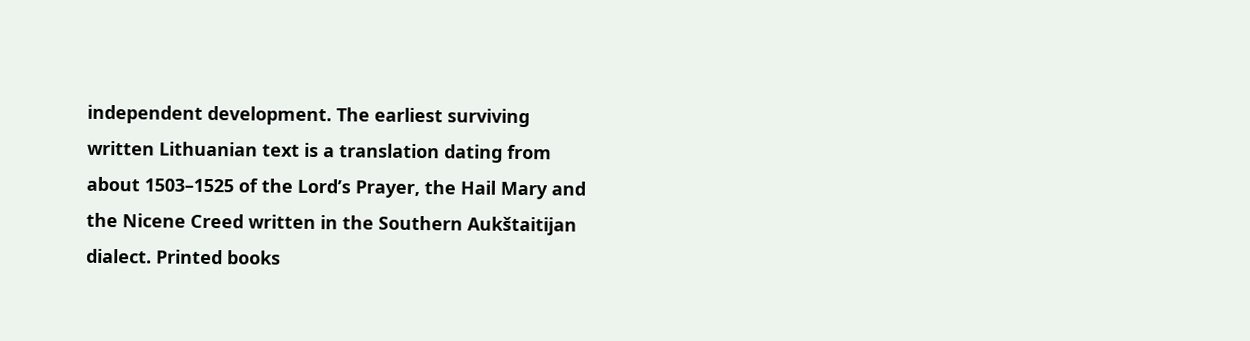independent development. The earliest surviving written Lithuanian text is a translation dating from about 1503–1525 of the Lord’s Prayer, the Hail Mary and the Nicene Creed written in the Southern Aukštaitijan dialect. Printed books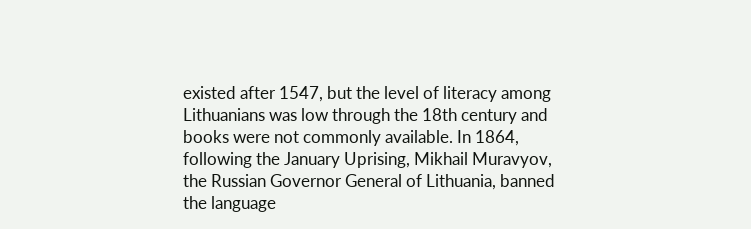existed after 1547, but the level of literacy among Lithuanians was low through the 18th century and books were not commonly available. In 1864, following the January Uprising, Mikhail Muravyov, the Russian Governor General of Lithuania, banned the language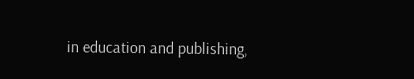in education and publishing,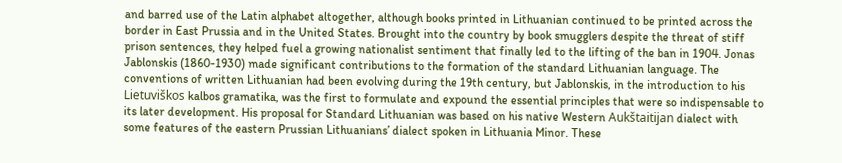and barred use of the Latin alphabet altogether, although books printed in Lithuanian continued to be printed across the border in East Prussia and in the United States. Brought into the country by book smugglers despite the threat of stiff prison sentences, they helped fuel a growing nationalist sentiment that finally led to the lifting of the ban in 1904. Jonas Jablonskis (1860-1930) made significant contributions to the formation of the standard Lithuanian language. The conventions of written Lithuanian had been evolving during the 19th century, but Jablonskis, in the introduction to his Lietuviškos kalbos gramatika, was the first to formulate and expound the essential principles that were so indispensable to its later development. His proposal for Standard Lithuanian was based on his native Western Aukštaitijan dialect with some features of the eastern Prussian Lithuanians’ dialect spoken in Lithuania Minor. These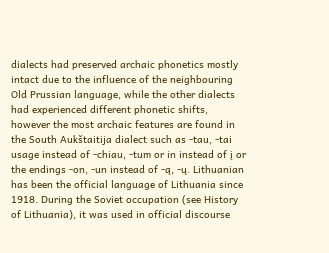dialects had preserved archaic phonetics mostly intact due to the influence of the neighbouring Old Prussian language, while the other dialects had experienced different phonetic shifts, however the most archaic features are found in the South Aukštaitija dialect such as -tau, -tai usage instead of -chiau, -tum or in instead of į or the endings -on, -un instead of -ą, -ų. Lithuanian has been the official language of Lithuania since 1918. During the Soviet occupation (see History of Lithuania), it was used in official discourse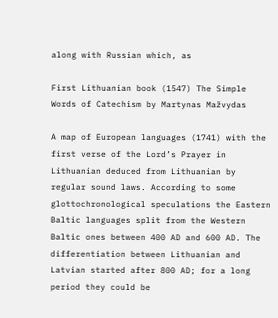along with Russian which, as

First Lithuanian book (1547) The Simple Words of Catechism by Martynas Mažvydas

A map of European languages (1741) with the first verse of the Lord’s Prayer in Lithuanian deduced from Lithuanian by regular sound laws. According to some glottochronological speculations the Eastern Baltic languages split from the Western Baltic ones between 400 AD and 600 AD. The differentiation between Lithuanian and Latvian started after 800 AD; for a long period they could be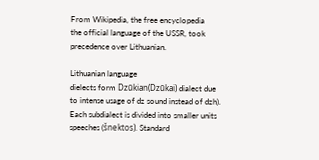From Wikipedia, the free encyclopedia
the official language of the USSR, took precedence over Lithuanian.

Lithuanian language
dielects form Dzūkian(Dzūkai) dialect due to intense usage of dz sound instead of dzh). Each subdialect is divided into smaller units speeches (šnektos). Standard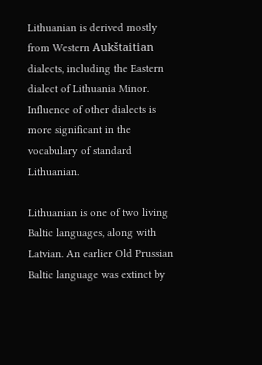Lithuanian is derived mostly from Western Aukštaitian dialects, including the Eastern dialect of Lithuania Minor. Influence of other dialects is more significant in the vocabulary of standard Lithuanian.

Lithuanian is one of two living Baltic languages, along with Latvian. An earlier Old Prussian Baltic language was extinct by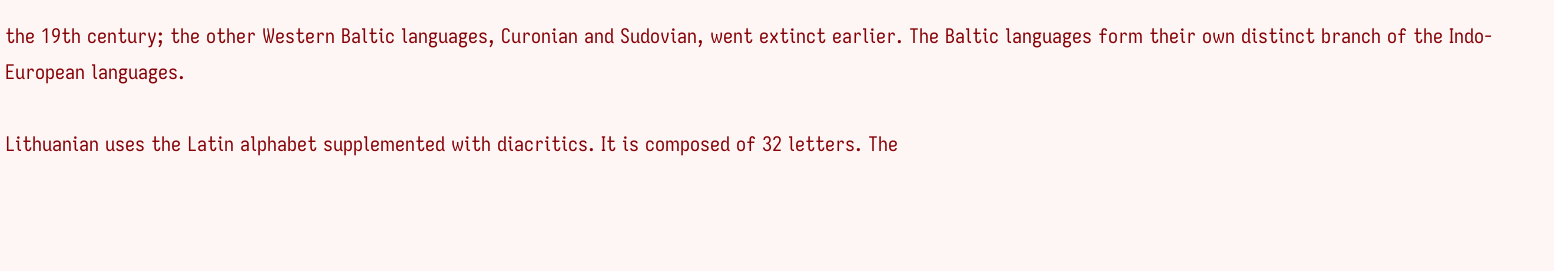the 19th century; the other Western Baltic languages, Curonian and Sudovian, went extinct earlier. The Baltic languages form their own distinct branch of the Indo-European languages.

Lithuanian uses the Latin alphabet supplemented with diacritics. It is composed of 32 letters. The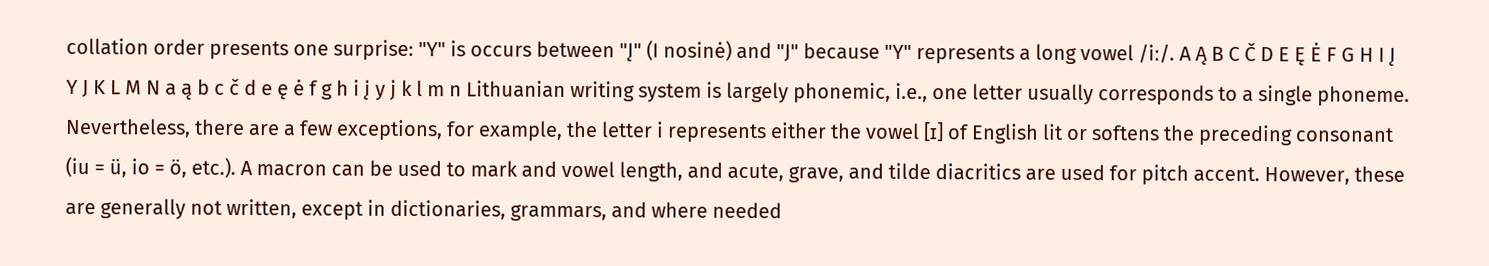collation order presents one surprise: "Y" is occurs between "Į" (I nosinė) and "J" because "Y" represents a long vowel /iː/. A Ą B C Č D E Ę Ė F G H I Į Y J K L M N a ą b c č d e ę ė f g h i į y j k l m n Lithuanian writing system is largely phonemic, i.e., one letter usually corresponds to a single phoneme. Nevertheless, there are a few exceptions, for example, the letter i represents either the vowel [ɪ] of English lit or softens the preceding consonant (iu = ü, io = ö, etc.). A macron can be used to mark and vowel length, and acute, grave, and tilde diacritics are used for pitch accent. However, these are generally not written, except in dictionaries, grammars, and where needed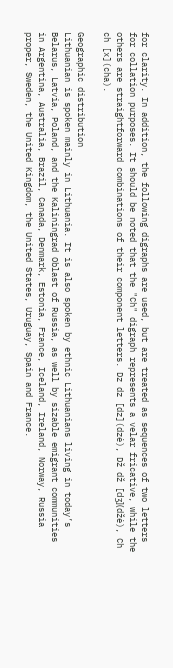for clarity. In addition, the following digraphs are used, but are treated as sequences of two letters for collation purposes. It should be noted that the "Ch" digraph represents a velar fricative, while the others are straightforward combinations of their component letters. Dz dz [dz](dzė), Dž dž [dʒ](džė), Ch ch [x](cha).

Geographic distribution
Lithuanian is spoken mainly in Lithuania. It is also spoken by ethnic Lithuanians living in today’s Belarus, Latvia, Poland, and the Kaliningrad Oblast of Russia, as well by sizable emigrant communities in Argentina, Australia, Brazil, Canada, Denmark, Estonia, France, Iceland, Ireland, Norway, Russia proper, Sweden, the United Kingdom, the United States, Uruguay, Spain and France.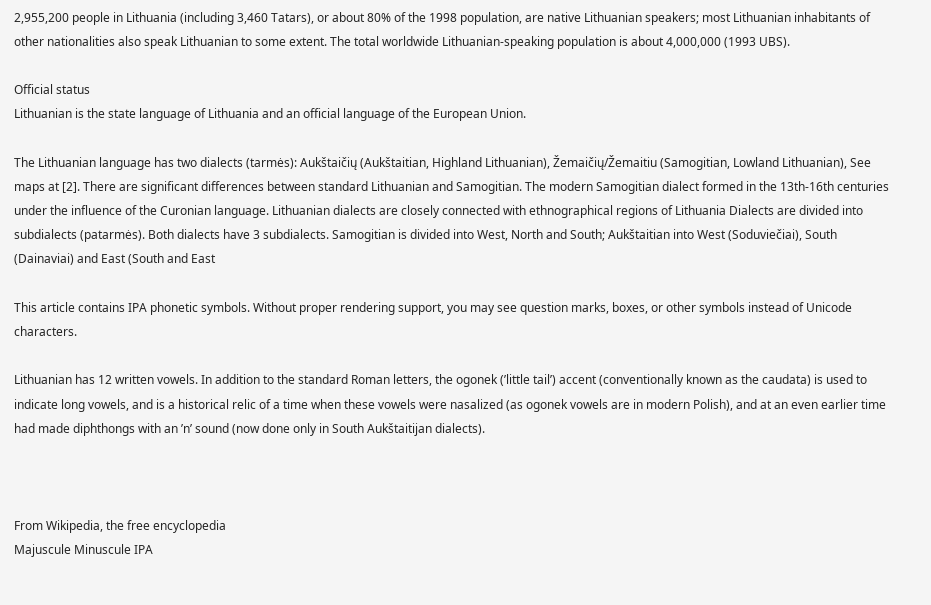2,955,200 people in Lithuania (including 3,460 Tatars), or about 80% of the 1998 population, are native Lithuanian speakers; most Lithuanian inhabitants of other nationalities also speak Lithuanian to some extent. The total worldwide Lithuanian-speaking population is about 4,000,000 (1993 UBS).

Official status
Lithuanian is the state language of Lithuania and an official language of the European Union.

The Lithuanian language has two dialects (tarmės): Aukštaičių (Aukštaitian, Highland Lithuanian), Žemaičių/Žemaitiu (Samogitian, Lowland Lithuanian), See maps at [2]. There are significant differences between standard Lithuanian and Samogitian. The modern Samogitian dialect formed in the 13th-16th centuries under the influence of the Curonian language. Lithuanian dialects are closely connected with ethnographical regions of Lithuania Dialects are divided into subdialects (patarmės). Both dialects have 3 subdialects. Samogitian is divided into West, North and South; Aukštaitian into West (Soduviečiai), South (Dainaviai) and East (South and East

This article contains IPA phonetic symbols. Without proper rendering support, you may see question marks, boxes, or other symbols instead of Unicode characters.

Lithuanian has 12 written vowels. In addition to the standard Roman letters, the ogonek (’little tail’) accent (conventionally known as the caudata) is used to indicate long vowels, and is a historical relic of a time when these vowels were nasalized (as ogonek vowels are in modern Polish), and at an even earlier time had made diphthongs with an ’n’ sound (now done only in South Aukštaitijan dialects).



From Wikipedia, the free encyclopedia
Majuscule Minuscule IPA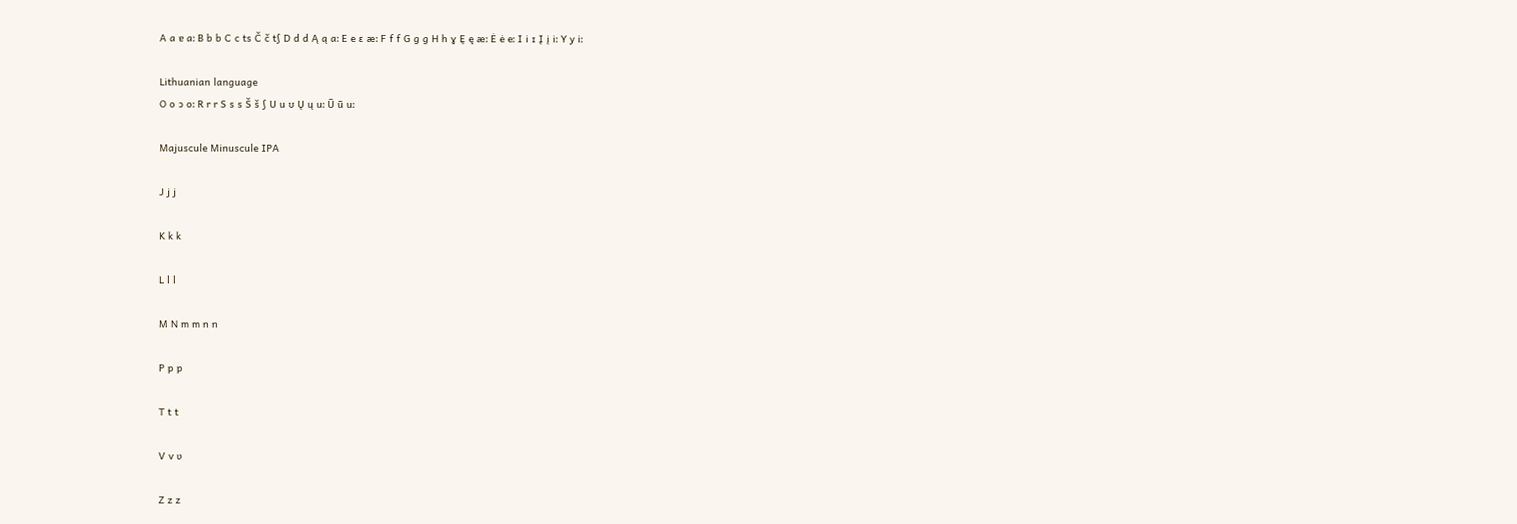A a ɐ aː B b b C c ts Č č tʃ D d d Ą ą aː E e ɛ æː F f f G g ɡ H h ɣ Ę ę æː Ė ė eː I i ɪ Į į iː Y y iː

Lithuanian language
O o ɔ oː R r r S s s Š š ʃ U u ʊ Ų ų uː Ū ū uː

Majuscule Minuscule IPA

J j j

K k k

L l l

M N m m n n

P p p

T t t

V v ʋ

Z z z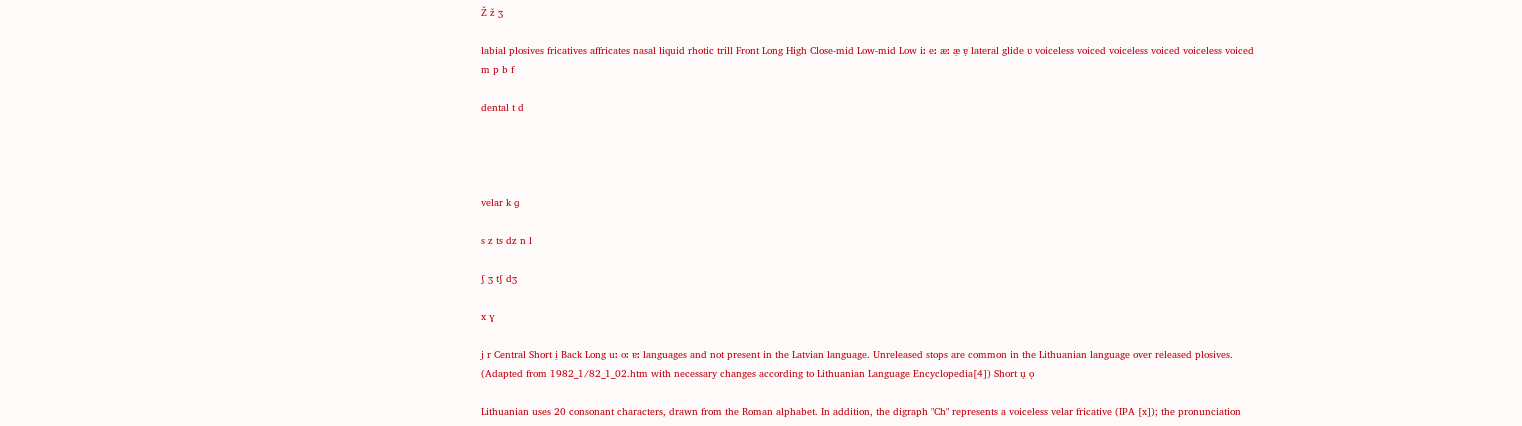Ž ž ʒ

labial plosives fricatives affricates nasal liquid rhotic trill Front Long High Close-mid Low-mid Low iː eː æː æ̠ ɐ̟ lateral glide ʋ voiceless voiced voiceless voiced voiceless voiced m p b f

dental t d




velar k ɡ

s z ts dz n l

ʃ ʒ tʃ dʒ

x ɣ

j r Central Short i̠ Back Long uː oː ɐː languages and not present in the Latvian language. Unreleased stops are common in the Lithuanian language over released plosives. (Adapted from 1982_1/82_1_02.htm with necessary changes according to Lithuanian Language Encyclopedia[4]) Short u̟ o̟

Lithuanian uses 20 consonant characters, drawn from the Roman alphabet. In addition, the digraph "Ch" represents a voiceless velar fricative (IPA [x]); the pronunciation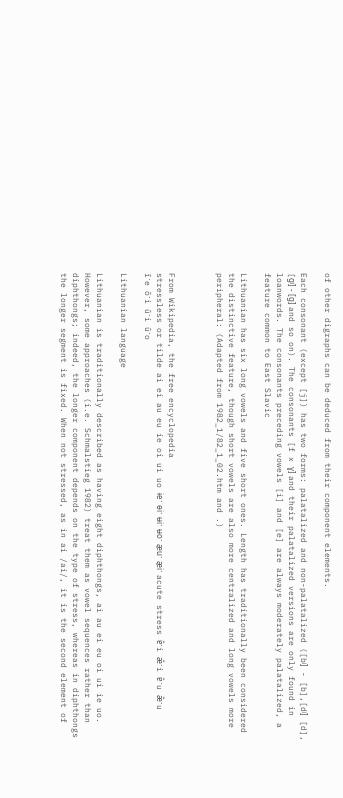of other digraphs can be deduced from their component elements.

Each consonant (except [j]) has two forms: palatalized and non-palatalized ([bʲ] - [b],[dʲ] [d], [ɡʲ] - [ɡ] and so on). The consonants [f x ɣ] and their palatalized versions are only found in loanwords. The consonants preceding vowels [i] and [e] are always moderately palatalized, a feature common to East Slavic

Lithuanian has six long vowels and five short ones. Length has traditionally been considered the distinctive feature, though short vowels are also more centralized and long vowels more peripheral: (Adapted from 1982_1/82_1_02.htm and .)



From Wikipedia, the free encyclopedia
stressless or tilde ai ei au eu ie oi ui uo ɨeˑ ɵiˑ ʉiˑ ʉoˑ æ̠uˑ æ̠iˑ acute stress ɐ̂ˑi æ̂ˑi ɐ̂ˑu æ̂ˑu îˑe ôˑi ûˑi ûˑo

Lithuanian language

Lithuanian is traditionally described as having eight diphthongs, ai au ei eu oi ui ie uo. However, some approaches (i.e. Schmalstieg 1982) treat them as vowel sequences rather than diphthongs; indeed, the longer component depends on the type of stress, whereas in diphthongs the longer segment is fixed. When not stressed, as in ai /ai/, it is the second element of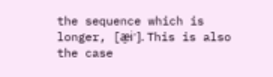the sequence which is longer, [æ̠iˑ]. This is also the case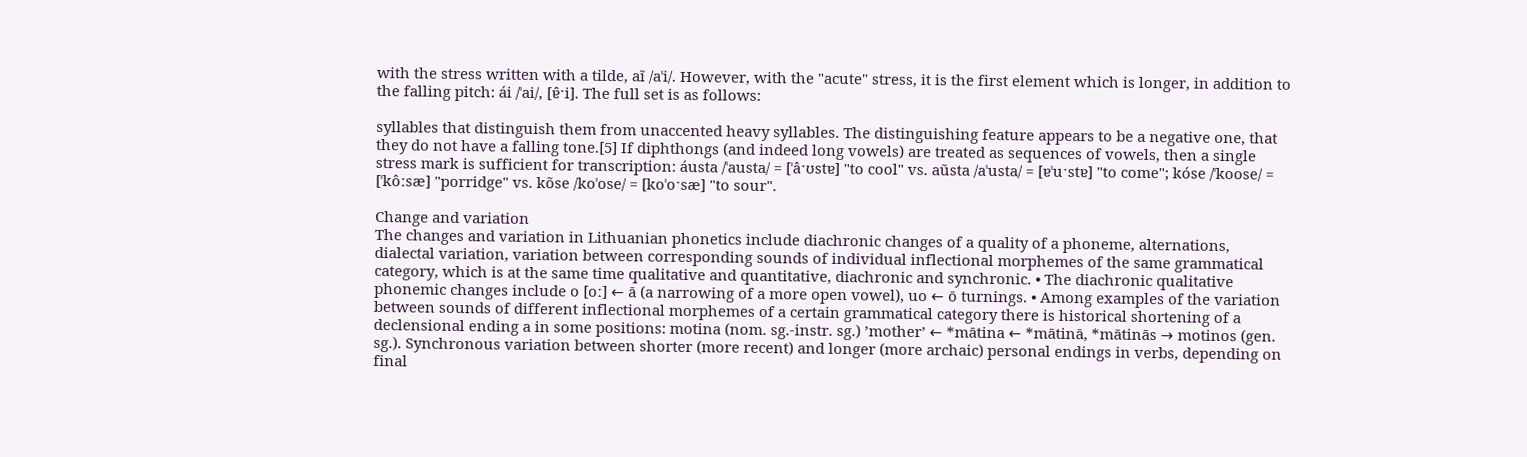with the stress written with a tilde, aĩ /aˈi/. However, with the "acute" stress, it is the first element which is longer, in addition to the falling pitch: ái /ˈai/, [ɐ̂ˑi]. The full set is as follows:

syllables that distinguish them from unaccented heavy syllables. The distinguishing feature appears to be a negative one, that they do not have a falling tone.[5] If diphthongs (and indeed long vowels) are treated as sequences of vowels, then a single stress mark is sufficient for transcription: áusta /ˈausta/ = [ˈâˑʊstɐ] "to cool" vs. aũsta /aˈusta/ = [ɐˈuˑstɐ] "to come"; kóse /ˈkoose/ = [ˈkôːsæ] "porridge" vs. kõse /koˈose/ = [koˈoˑsæ] "to sour".

Change and variation
The changes and variation in Lithuanian phonetics include diachronic changes of a quality of a phoneme, alternations, dialectal variation, variation between corresponding sounds of individual inflectional morphemes of the same grammatical category, which is at the same time qualitative and quantitative, diachronic and synchronic. • The diachronic qualitative phonemic changes include o [oː] ← ā (a narrowing of a more open vowel), uo ← ō turnings. • Among examples of the variation between sounds of different inflectional morphemes of a certain grammatical category there is historical shortening of a declensional ending a in some positions: motina (nom. sg.-instr. sg.) ’mother’ ← *mātina ← *mātinā, *mātinās → motinos (gen. sg.). Synchronous variation between shorter (more recent) and longer (more archaic) personal endings in verbs, depending on final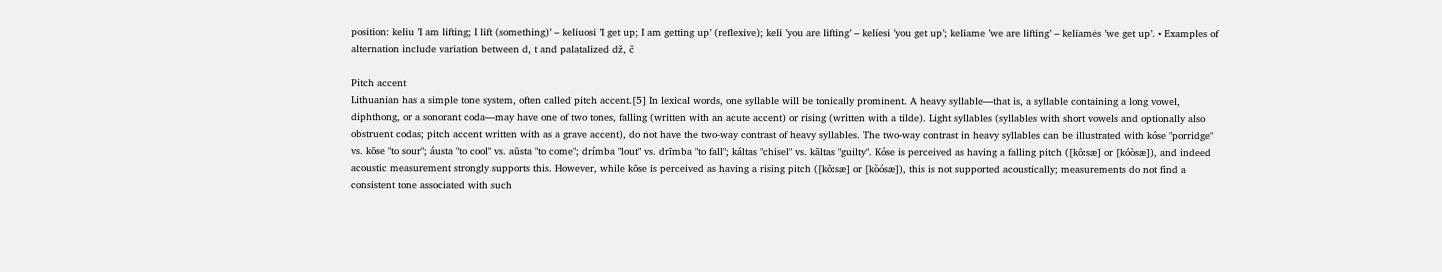position: keliu ’I am lifting; I lift (something)’ – keliuosi ’I get up; I am getting up’ (reflexive); keli ’you are lifting’ – keliesi ’you get up’; keliame ’we are lifting’ – keliamės ’we get up’. • Examples of alternation include variation between d, t and palatalized dž, č

Pitch accent
Lithuanian has a simple tone system, often called pitch accent.[5] In lexical words, one syllable will be tonically prominent. A heavy syllable—that is, a syllable containing a long vowel, diphthong, or a sonorant coda—may have one of two tones, falling (written with an acute accent) or rising (written with a tilde). Light syllables (syllables with short vowels and optionally also obstruent codas; pitch accent written with as a grave accent), do not have the two-way contrast of heavy syllables. The two-way contrast in heavy syllables can be illustrated with kóse "porridge" vs. kõse "to sour"; áusta "to cool" vs. aũsta "to come"; drímba "lout" vs. drĩmba "to fall"; káltas "chisel" vs. kãltas "guilty". Kóse is perceived as having a falling pitch ([kôːsæ] or [kóòsæ]), and indeed acoustic measurement strongly supports this. However, while kõse is perceived as having a rising pitch ([kǒːsæ] or [kòósæ]), this is not supported acoustically; measurements do not find a consistent tone associated with such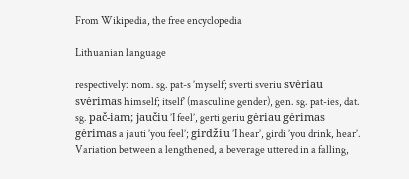From Wikipedia, the free encyclopedia

Lithuanian language

respectively: nom. sg. pat-s ’myself; sverti sveriu svėriau svėrimas himself; itself’ (masculine gender), gen. sg. pat-ies, dat. sg. pač-iam; jaučiu ’I feel’, gerti geriu gėriau gėrimas gėrimas a jauti ’you feel’; girdžiu ’I hear’, girdi ’you drink, hear’. Variation between a lengthened, a beverage uttered in a falling,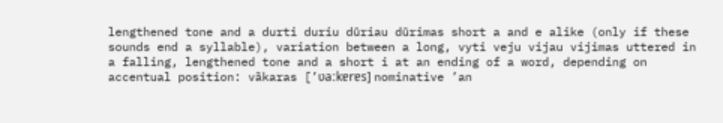lengthened tone and a durti duriu dūriau dūrimas short a and e alike (only if these sounds end a syllable), variation between a long, vyti veju vijau vijimas uttered in a falling, lengthened tone and a short i at an ending of a word, depending on accentual position: vãkaras [’ʋaːkɐrɐs] nominative ’an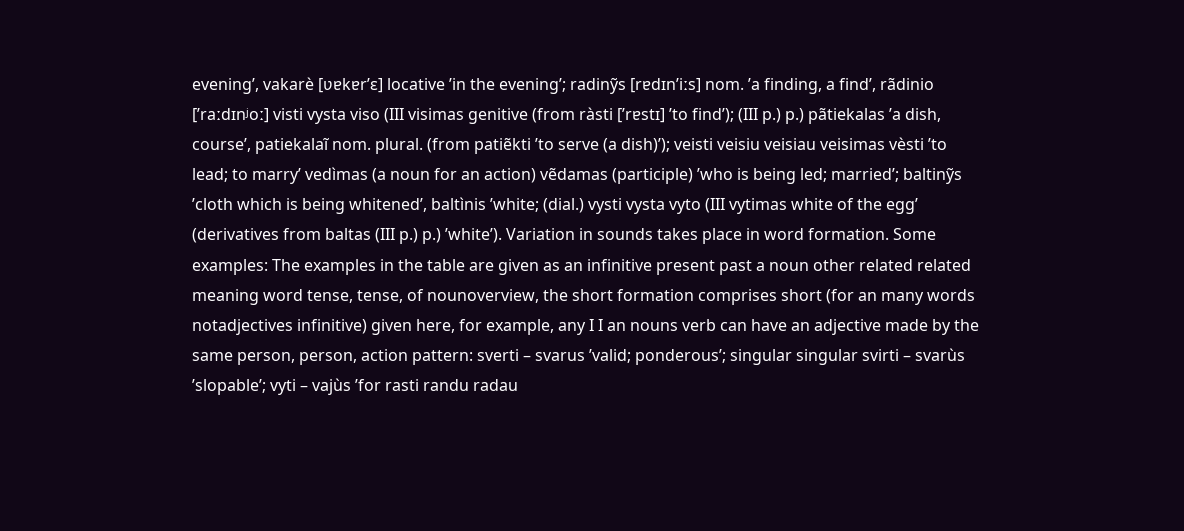evening’, vakarè [ʋɐkɐr’ɛ] locative ’in the evening’; radinỹs [rɐdɪn’iːs] nom. ’a finding, a find’, rãdinio [’raːdɪnʲoː] visti vysta viso (III visimas genitive (from ràsti [’rɐstɪ] ’to find’); (III p.) p.) pãtiekalas ’a dish, course’, patiekalaĩ nom. plural. (from patiẽkti ’to serve (a dish)’); veisti veisiu veisiau veisimas vèsti ’to lead; to marry’ vedìmas (a noun for an action) vẽdamas (participle) ’who is being led; married’; baltinỹs ’cloth which is being whitened’, baltìnis ’white; (dial.) vysti vysta vyto (III vytimas white of the egg’ (derivatives from baltas (III p.) p.) ’white’). Variation in sounds takes place in word formation. Some examples: The examples in the table are given as an infinitive present past a noun other related related meaning word tense, tense, of nounoverview, the short formation comprises short (for an many words notadjectives infinitive) given here, for example, any I I an nouns verb can have an adjective made by the same person, person, action pattern: sverti – svarus ’valid; ponderous’; singular singular svirti – svarùs ’slopable’; vyti – vajùs ’for rasti randu radau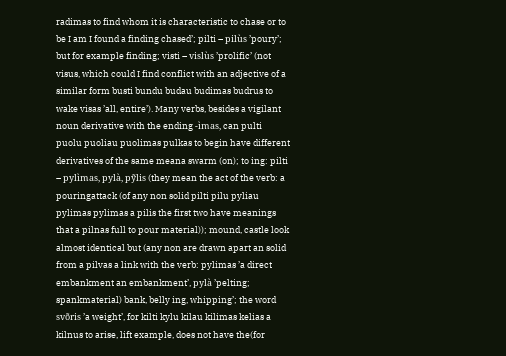radimas to find whom it is characteristic to chase or to be I am I found a finding chased’; pilti – pilùs ’poury’; but for example finding; visti – vislùs ’prolific’ (not visus, which could I find conflict with an adjective of a similar form busti bundu budau budimas budrus to wake visas ’all, entire’). Many verbs, besides a vigilant noun derivative with the ending -ìmas, can pulti puolu puoliau puolimas pulkas to begin have different derivatives of the same meana swarm (on); to ing: pilti – pylìmas, pylà, pỹlis (they mean the act of the verb: a pouringattack (of any non solid pilti pilu pyliau pylimas pylimas a pilis the first two have meanings that a pilnas full to pour material)); mound, castle look almost identical but (any non are drawn apart an solid from a pilvas a link with the verb: pylimas ’a direct embankment an embankment’, pylà ’pelting; spankmaterial) bank, belly ing, whipping’; the word svõris ’a weight’, for kilti kylu kilau kilimas kelias a kilnus to arise, lift example, does not have the(for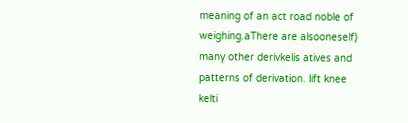meaning of an act road noble of weighing.aThere are alsooneself) many other derivkelis atives and patterns of derivation. lift knee kelti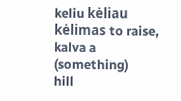keliu kėliau kėlimas to raise, kalva a (something)
hill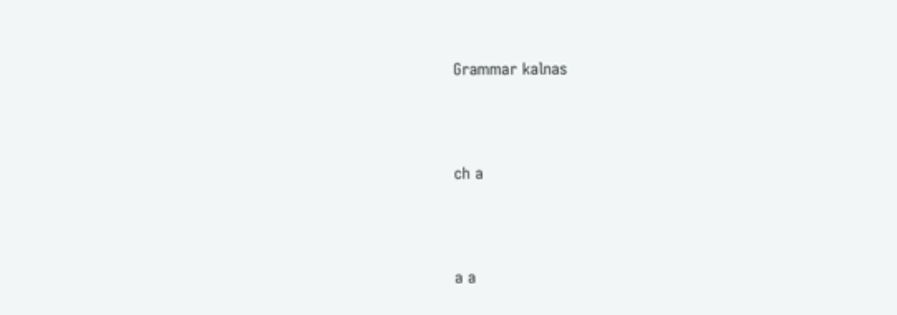Grammar kalnas




ch a




a a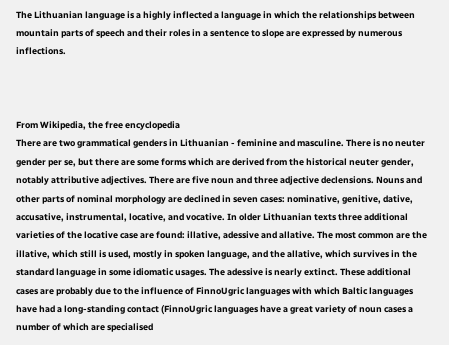The Lithuanian language is a highly inflected a language in which the relationships between mountain parts of speech and their roles in a sentence to slope are expressed by numerous inflections.



From Wikipedia, the free encyclopedia
There are two grammatical genders in Lithuanian - feminine and masculine. There is no neuter gender per se, but there are some forms which are derived from the historical neuter gender, notably attributive adjectives. There are five noun and three adjective declensions. Nouns and other parts of nominal morphology are declined in seven cases: nominative, genitive, dative, accusative, instrumental, locative, and vocative. In older Lithuanian texts three additional varieties of the locative case are found: illative, adessive and allative. The most common are the illative, which still is used, mostly in spoken language, and the allative, which survives in the standard language in some idiomatic usages. The adessive is nearly extinct. These additional cases are probably due to the influence of FinnoUgric languages with which Baltic languages have had a long-standing contact (FinnoUgric languages have a great variety of noun cases a number of which are specialised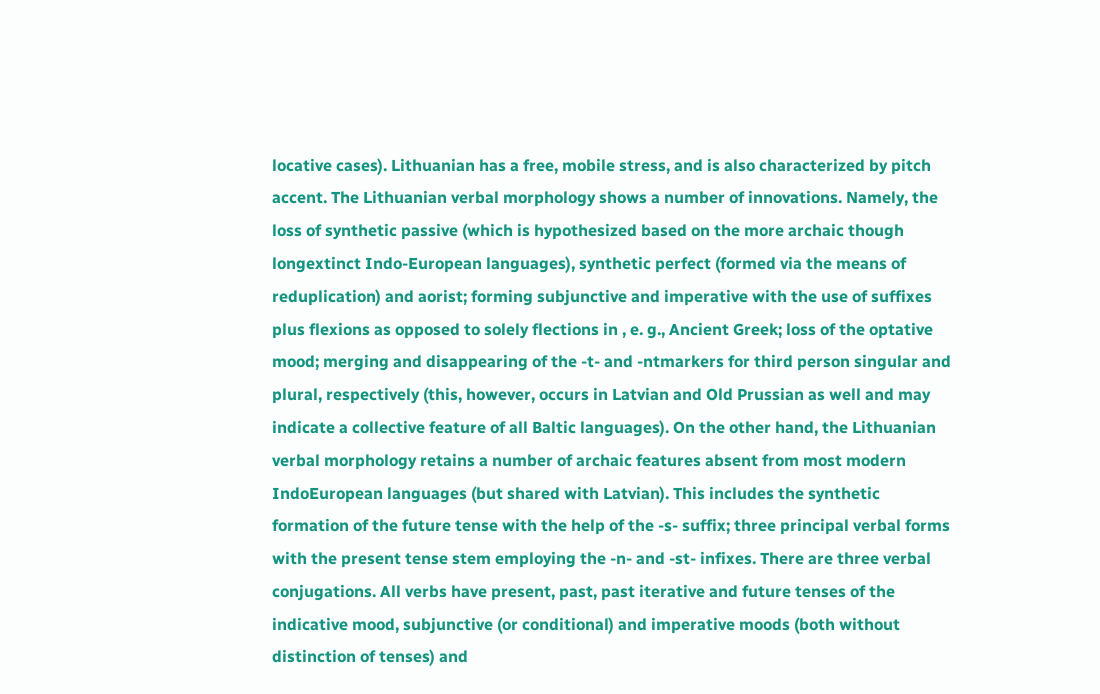locative cases). Lithuanian has a free, mobile stress, and is also characterized by pitch accent. The Lithuanian verbal morphology shows a number of innovations. Namely, the loss of synthetic passive (which is hypothesized based on the more archaic though longextinct Indo-European languages), synthetic perfect (formed via the means of reduplication) and aorist; forming subjunctive and imperative with the use of suffixes plus flexions as opposed to solely flections in , e. g., Ancient Greek; loss of the optative mood; merging and disappearing of the -t- and -ntmarkers for third person singular and plural, respectively (this, however, occurs in Latvian and Old Prussian as well and may indicate a collective feature of all Baltic languages). On the other hand, the Lithuanian verbal morphology retains a number of archaic features absent from most modern IndoEuropean languages (but shared with Latvian). This includes the synthetic formation of the future tense with the help of the -s- suffix; three principal verbal forms with the present tense stem employing the -n- and -st- infixes. There are three verbal conjugations. All verbs have present, past, past iterative and future tenses of the indicative mood, subjunctive (or conditional) and imperative moods (both without distinction of tenses) and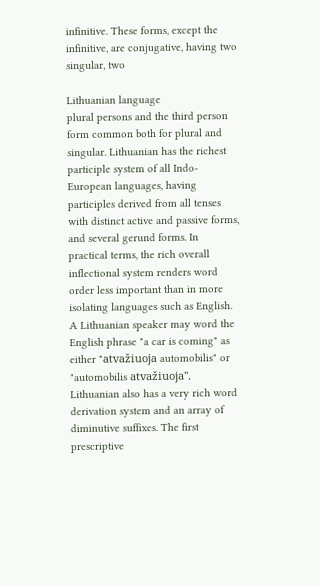infinitive. These forms, except the infinitive, are conjugative, having two singular, two

Lithuanian language
plural persons and the third person form common both for plural and singular. Lithuanian has the richest participle system of all Indo-European languages, having participles derived from all tenses with distinct active and passive forms, and several gerund forms. In practical terms, the rich overall inflectional system renders word order less important than in more isolating languages such as English. A Lithuanian speaker may word the English phrase "a car is coming" as either "atvažiuoja automobilis" or "automobilis atvažiuoja". Lithuanian also has a very rich word derivation system and an array of diminutive suffixes. The first prescriptive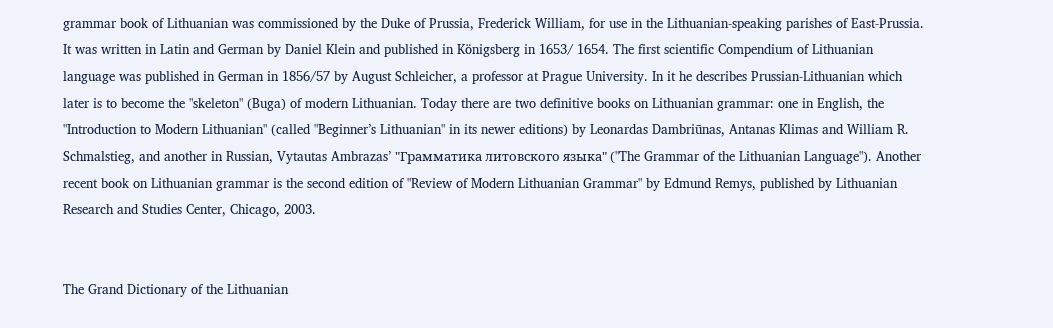grammar book of Lithuanian was commissioned by the Duke of Prussia, Frederick William, for use in the Lithuanian-speaking parishes of East-Prussia. It was written in Latin and German by Daniel Klein and published in Königsberg in 1653/ 1654. The first scientific Compendium of Lithuanian language was published in German in 1856/57 by August Schleicher, a professor at Prague University. In it he describes Prussian-Lithuanian which later is to become the "skeleton" (Buga) of modern Lithuanian. Today there are two definitive books on Lithuanian grammar: one in English, the "Introduction to Modern Lithuanian" (called "Beginner’s Lithuanian" in its newer editions) by Leonardas Dambriūnas, Antanas Klimas and William R. Schmalstieg, and another in Russian, Vytautas Ambrazas’ "Грамматика литовского языка" ("The Grammar of the Lithuanian Language"). Another recent book on Lithuanian grammar is the second edition of "Review of Modern Lithuanian Grammar" by Edmund Remys, published by Lithuanian Research and Studies Center, Chicago, 2003.


The Grand Dictionary of the Lithuanian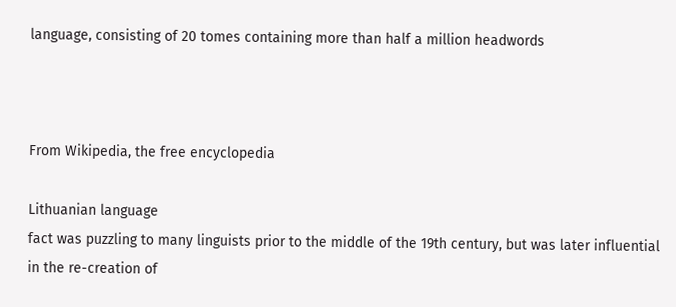language, consisting of 20 tomes containing more than half a million headwords



From Wikipedia, the free encyclopedia

Lithuanian language
fact was puzzling to many linguists prior to the middle of the 19th century, but was later influential in the re-creation of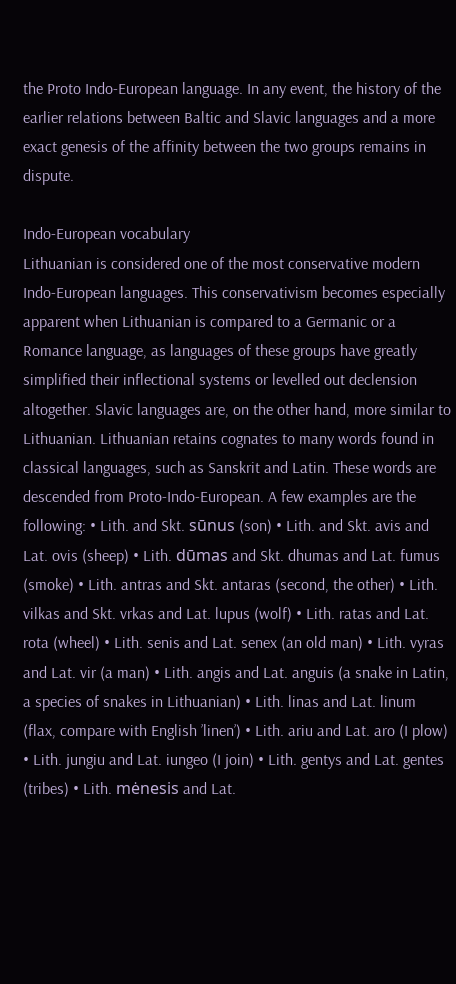the Proto Indo-European language. In any event, the history of the earlier relations between Baltic and Slavic languages and a more exact genesis of the affinity between the two groups remains in dispute.

Indo-European vocabulary
Lithuanian is considered one of the most conservative modern Indo-European languages. This conservativism becomes especially apparent when Lithuanian is compared to a Germanic or a Romance language, as languages of these groups have greatly simplified their inflectional systems or levelled out declension altogether. Slavic languages are, on the other hand, more similar to Lithuanian. Lithuanian retains cognates to many words found in classical languages, such as Sanskrit and Latin. These words are descended from Proto-Indo-European. A few examples are the following: • Lith. and Skt. sūnus (son) • Lith. and Skt. avis and Lat. ovis (sheep) • Lith. dūmas and Skt. dhumas and Lat. fumus (smoke) • Lith. antras and Skt. antaras (second, the other) • Lith. vilkas and Skt. vrkas and Lat. lupus (wolf) • Lith. ratas and Lat. rota (wheel) • Lith. senis and Lat. senex (an old man) • Lith. vyras and Lat. vir (a man) • Lith. angis and Lat. anguis (a snake in Latin, a species of snakes in Lithuanian) • Lith. linas and Lat. linum (flax, compare with English ’linen’) • Lith. ariu and Lat. aro (I plow) • Lith. jungiu and Lat. iungeo (I join) • Lith. gentys and Lat. gentes (tribes) • Lith. mėnesis and Lat.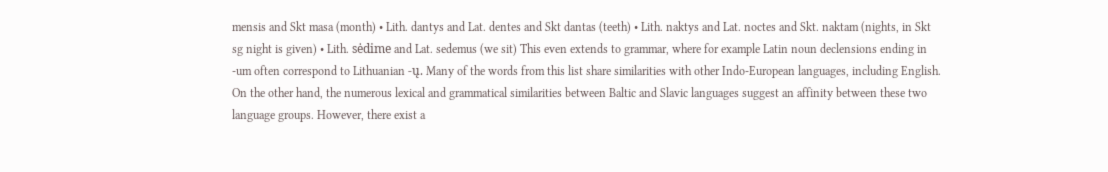mensis and Skt masa (month) • Lith. dantys and Lat. dentes and Skt dantas (teeth) • Lith. naktys and Lat. noctes and Skt. naktam (nights, in Skt sg night is given) • Lith. sėdime and Lat. sedemus (we sit) This even extends to grammar, where for example Latin noun declensions ending in -um often correspond to Lithuanian -ų. Many of the words from this list share similarities with other Indo-European languages, including English. On the other hand, the numerous lexical and grammatical similarities between Baltic and Slavic languages suggest an affinity between these two language groups. However, there exist a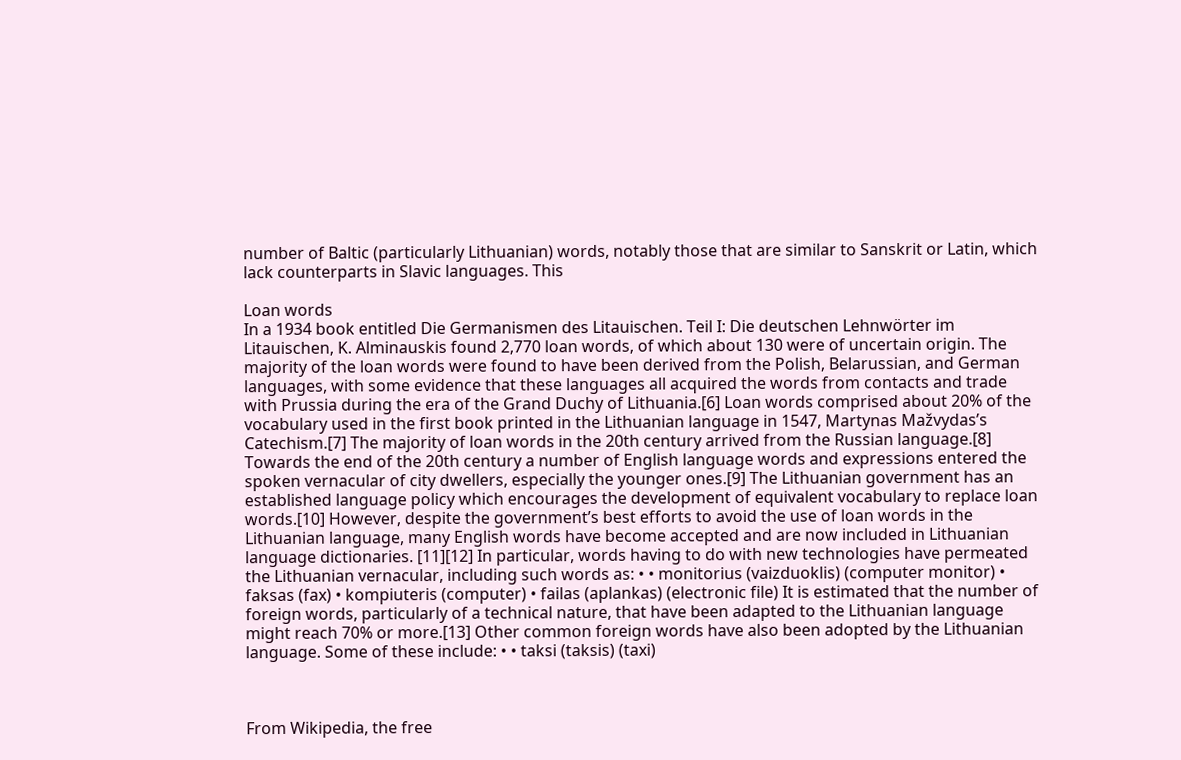number of Baltic (particularly Lithuanian) words, notably those that are similar to Sanskrit or Latin, which lack counterparts in Slavic languages. This

Loan words
In a 1934 book entitled Die Germanismen des Litauischen. Teil I: Die deutschen Lehnwörter im Litauischen, K. Alminauskis found 2,770 loan words, of which about 130 were of uncertain origin. The majority of the loan words were found to have been derived from the Polish, Belarussian, and German languages, with some evidence that these languages all acquired the words from contacts and trade with Prussia during the era of the Grand Duchy of Lithuania.[6] Loan words comprised about 20% of the vocabulary used in the first book printed in the Lithuanian language in 1547, Martynas Mažvydas’s Catechism.[7] The majority of loan words in the 20th century arrived from the Russian language.[8] Towards the end of the 20th century a number of English language words and expressions entered the spoken vernacular of city dwellers, especially the younger ones.[9] The Lithuanian government has an established language policy which encourages the development of equivalent vocabulary to replace loan words.[10] However, despite the government’s best efforts to avoid the use of loan words in the Lithuanian language, many English words have become accepted and are now included in Lithuanian language dictionaries. [11][12] In particular, words having to do with new technologies have permeated the Lithuanian vernacular, including such words as: • • monitorius (vaizduoklis) (computer monitor) • faksas (fax) • kompiuteris (computer) • failas (aplankas) (electronic file) It is estimated that the number of foreign words, particularly of a technical nature, that have been adapted to the Lithuanian language might reach 70% or more.[13] Other common foreign words have also been adopted by the Lithuanian language. Some of these include: • • taksi (taksis) (taxi)



From Wikipedia, the free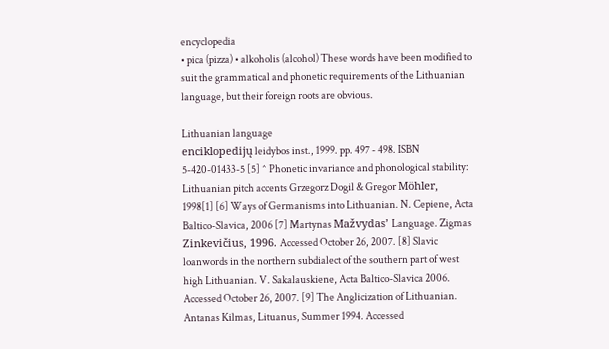encyclopedia
• pica (pizza) • alkoholis (alcohol) These words have been modified to suit the grammatical and phonetic requirements of the Lithuanian language, but their foreign roots are obvious.

Lithuanian language
enciklopedijų leidybos inst., 1999. pp. 497 - 498. ISBN 5-420-01433-5 [5] ^ Phonetic invariance and phonological stability: Lithuanian pitch accents Grzegorz Dogil & Gregor Möhler, 1998[1] [6] Ways of Germanisms into Lithuanian. N. Cepiene, Acta Baltico-Slavica, 2006 [7] Martynas Mažvydas’ Language. Zigmas Zinkevičius, 1996. Accessed October 26, 2007. [8] Slavic loanwords in the northern subdialect of the southern part of west high Lithuanian. V. Sakalauskiene, Acta Baltico-Slavica 2006. Accessed October 26, 2007. [9] The Anglicization of Lithuanian. Antanas Kilmas, Lituanus, Summer 1994. Accessed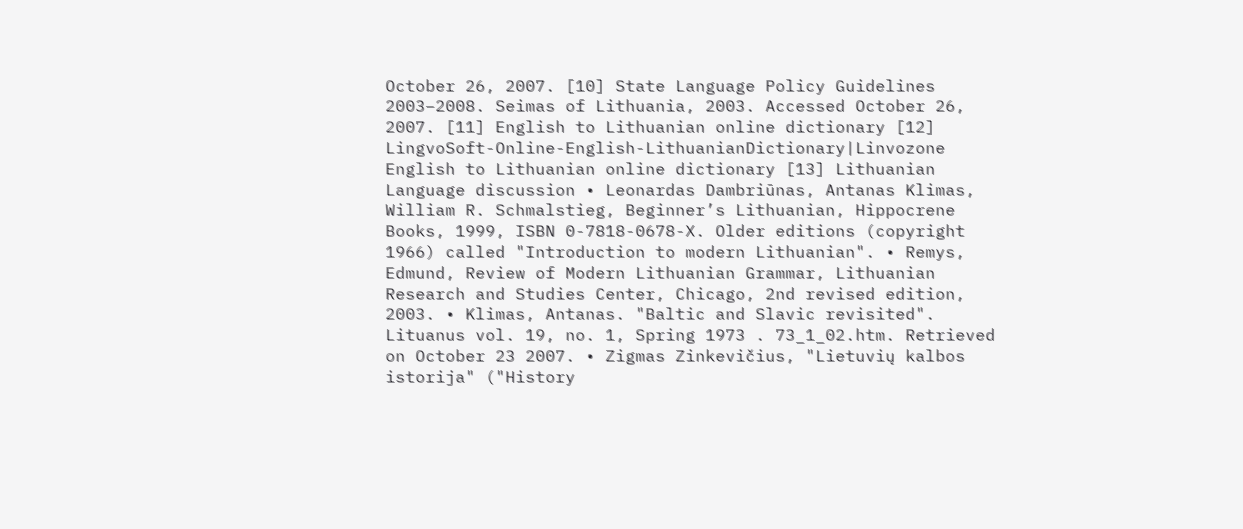October 26, 2007. [10] State Language Policy Guidelines 2003–2008. Seimas of Lithuania, 2003. Accessed October 26, 2007. [11] English to Lithuanian online dictionary [12] LingvoSoft-Online-English-LithuanianDictionary|Linvozone English to Lithuanian online dictionary [13] Lithuanian Language discussion • Leonardas Dambriūnas, Antanas Klimas, William R. Schmalstieg, Beginner’s Lithuanian, Hippocrene Books, 1999, ISBN 0-7818-0678-X. Older editions (copyright 1966) called "Introduction to modern Lithuanian". • Remys, Edmund, Review of Modern Lithuanian Grammar, Lithuanian Research and Studies Center, Chicago, 2nd revised edition, 2003. • Klimas, Antanas. "Baltic and Slavic revisited". Lituanus vol. 19, no. 1, Spring 1973 . 73_1_02.htm. Retrieved on October 23 2007. • Zigmas Zinkevičius, "Lietuvių kalbos istorija" ("History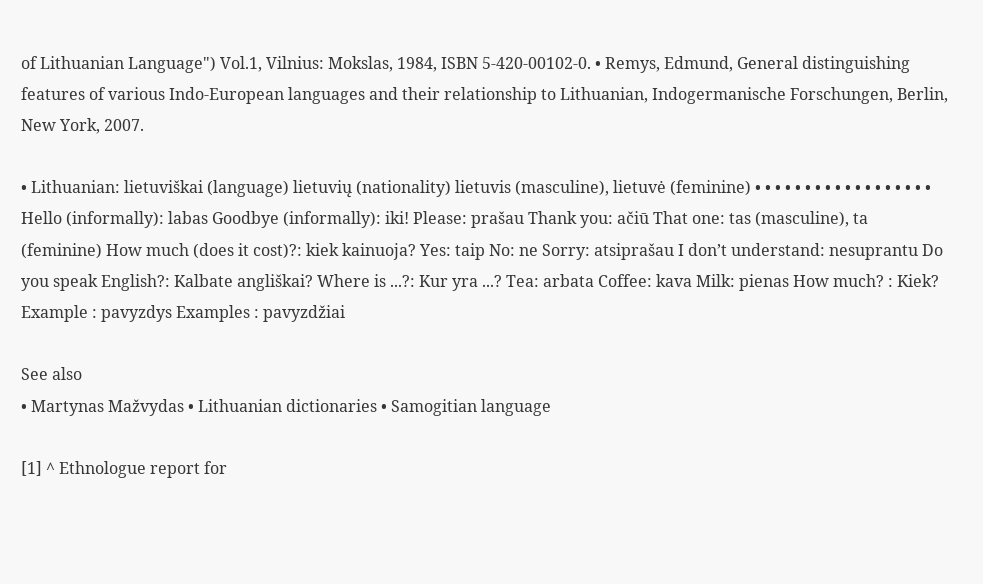of Lithuanian Language") Vol.1, Vilnius: Mokslas, 1984, ISBN 5-420-00102-0. • Remys, Edmund, General distinguishing features of various Indo-European languages and their relationship to Lithuanian, Indogermanische Forschungen, Berlin, New York, 2007.

• Lithuanian: lietuviškai (language) lietuvių (nationality) lietuvis (masculine), lietuvė (feminine) • • • • • • • • • • • • • • • • • • Hello (informally): labas Goodbye (informally): iki! Please: prašau Thank you: ačiū That one: tas (masculine), ta (feminine) How much (does it cost)?: kiek kainuoja? Yes: taip No: ne Sorry: atsiprašau I don’t understand: nesuprantu Do you speak English?: Kalbate angliškai? Where is ...?: Kur yra ...? Tea: arbata Coffee: kava Milk: pienas How much? : Kiek? Example : pavyzdys Examples : pavyzdžiai

See also
• Martynas Mažvydas • Lithuanian dictionaries • Samogitian language

[1] ^ Ethnologue report for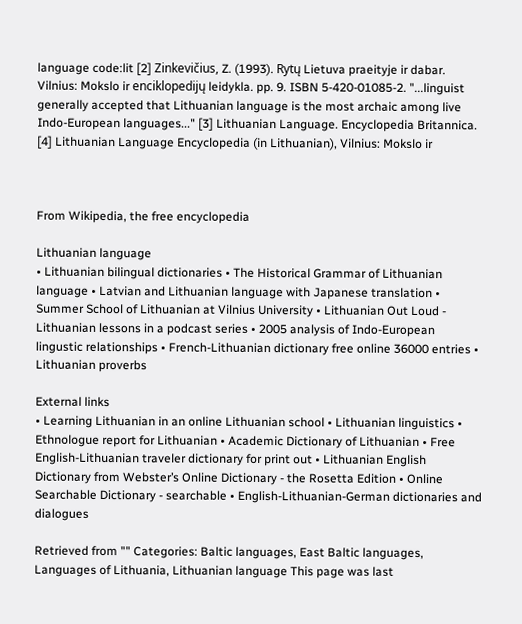language code:lit [2] Zinkevičius, Z. (1993). Rytų Lietuva praeityje ir dabar. Vilnius: Mokslo ir enciklopedijų leidykla. pp. 9. ISBN 5-420-01085-2. "...linguist generally accepted that Lithuanian language is the most archaic among live Indo-European languages..." [3] Lithuanian Language. Encyclopedia Britannica. [4] Lithuanian Language Encyclopedia (in Lithuanian), Vilnius: Mokslo ir



From Wikipedia, the free encyclopedia

Lithuanian language
• Lithuanian bilingual dictionaries • The Historical Grammar of Lithuanian language • Latvian and Lithuanian language with Japanese translation • Summer School of Lithuanian at Vilnius University • Lithuanian Out Loud - Lithuanian lessons in a podcast series • 2005 analysis of Indo-European lingustic relationships • French-Lithuanian dictionary free online 36000 entries • Lithuanian proverbs

External links
• Learning Lithuanian in an online Lithuanian school • Lithuanian linguistics • Ethnologue report for Lithuanian • Academic Dictionary of Lithuanian • Free English-Lithuanian traveler dictionary for print out • Lithuanian English Dictionary from Webster’s Online Dictionary - the Rosetta Edition • Online Searchable Dictionary - searchable • English-Lithuanian-German dictionaries and dialogues

Retrieved from "" Categories: Baltic languages, East Baltic languages, Languages of Lithuania, Lithuanian language This page was last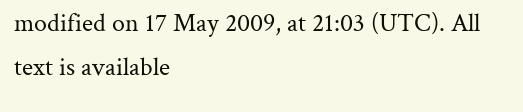modified on 17 May 2009, at 21:03 (UTC). All text is available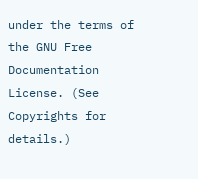under the terms of the GNU Free Documentation License. (See Copyrights for details.)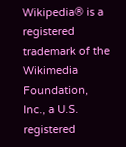Wikipedia® is a registered trademark of the Wikimedia Foundation, Inc., a U.S. registered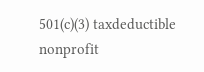501(c)(3) taxdeductible nonprofit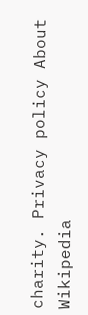charity. Privacy policy About Wikipedia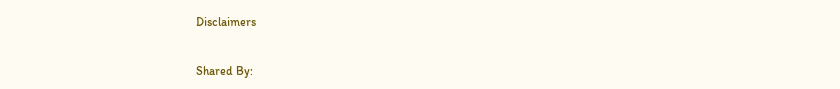Disclaimers


Shared By: